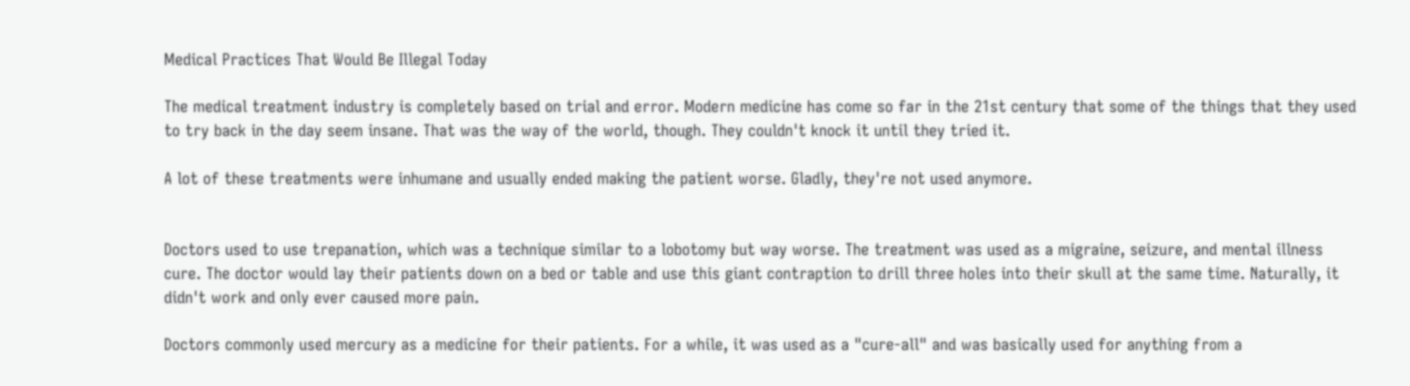Medical Practices That Would Be Illegal Today

The medical treatment industry is completely based on trial and error. Modern medicine has come so far in the 21st century that some of the things that they used to try back in the day seem insane. That was the way of the world, though. They couldn't knock it until they tried it.

A lot of these treatments were inhumane and usually ended making the patient worse. Gladly, they're not used anymore.


Doctors used to use trepanation, which was a technique similar to a lobotomy but way worse. The treatment was used as a migraine, seizure, and mental illness cure. The doctor would lay their patients down on a bed or table and use this giant contraption to drill three holes into their skull at the same time. Naturally, it didn't work and only ever caused more pain.

Doctors commonly used mercury as a medicine for their patients. For a while, it was used as a "cure-all" and was basically used for anything from a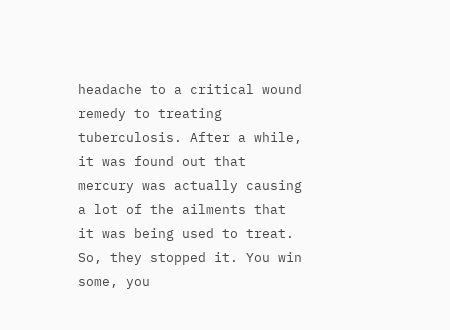headache to a critical wound remedy to treating tuberculosis. After a while, it was found out that mercury was actually causing a lot of the ailments that it was being used to treat. So, they stopped it. You win some, you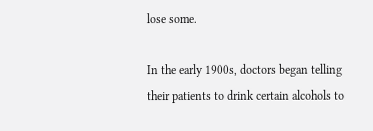lose some.

In the early 1900s, doctors began telling their patients to drink certain alcohols to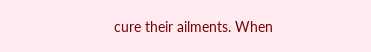cure their ailments. When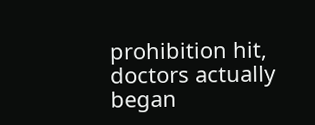prohibition hit, doctors actually began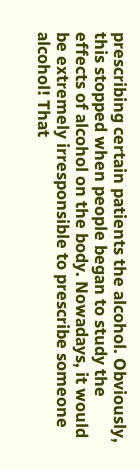prescribing certain patients the alcohol. Obviously, this stopped when people began to study the effects of alcohol on the body. Nowadays, it would be extremely irresponsible to prescribe someone alcohol! That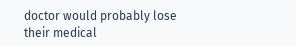doctor would probably lose their medical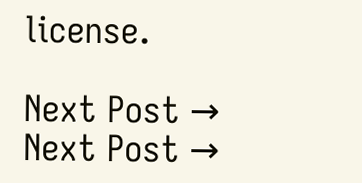license.

Next Post →
Next Post →